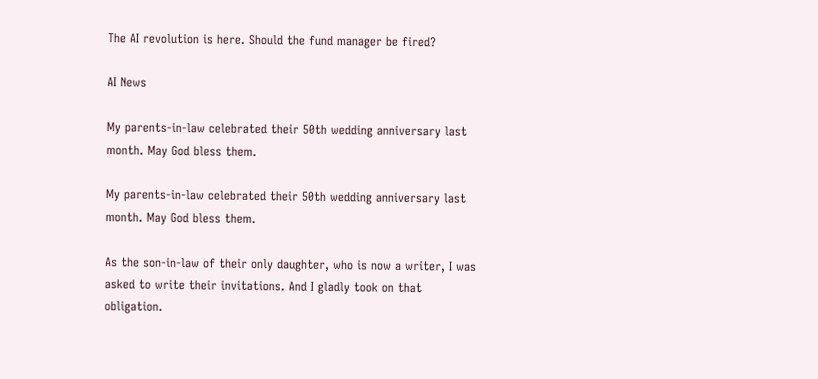The AI revolution is here. Should the fund manager be fired?

AI News

My parents-in-law celebrated their 50th wedding anniversary last month. May God bless them.

My parents-in-law celebrated their 50th wedding anniversary last month. May God bless them.

As the son-in-law of their only daughter, who is now a writer, I was asked to write their invitations. And I gladly took on that obligation.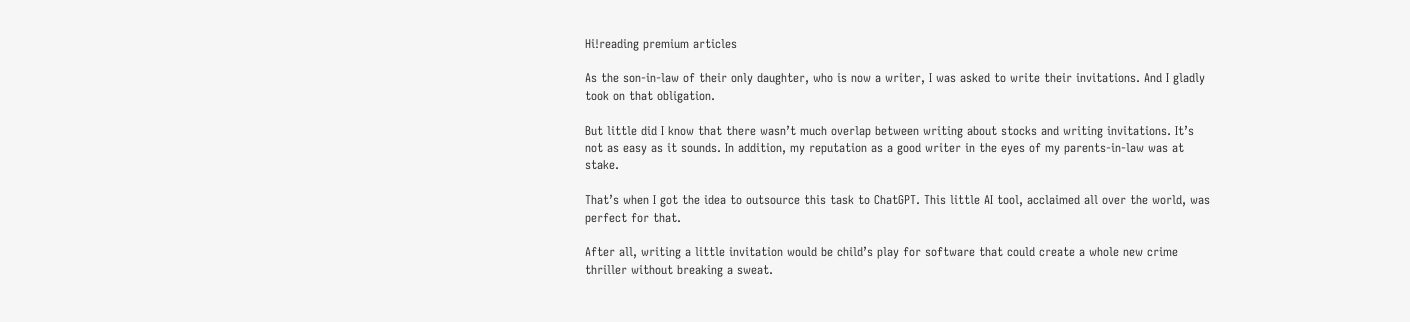Hi!reading premium articles

As the son-in-law of their only daughter, who is now a writer, I was asked to write their invitations. And I gladly took on that obligation.

But little did I know that there wasn’t much overlap between writing about stocks and writing invitations. It’s not as easy as it sounds. In addition, my reputation as a good writer in the eyes of my parents-in-law was at stake.

That’s when I got the idea to outsource this task to ChatGPT. This little AI tool, acclaimed all over the world, was perfect for that.

After all, writing a little invitation would be child’s play for software that could create a whole new crime thriller without breaking a sweat.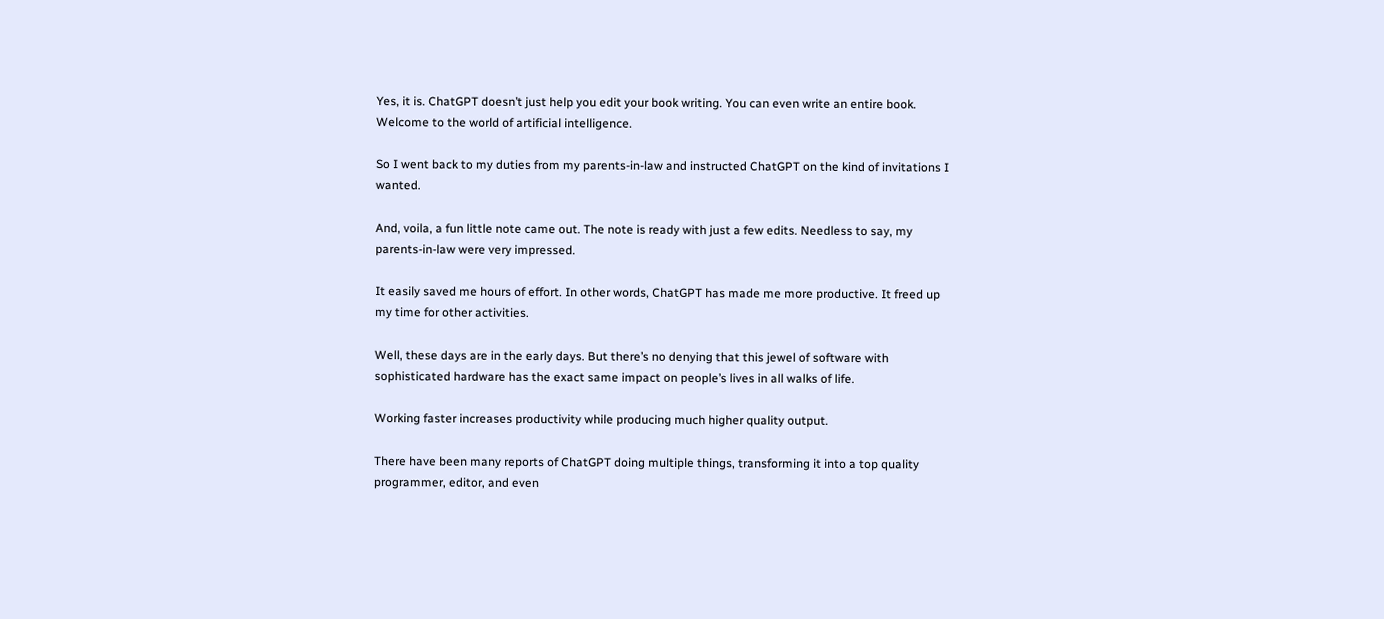Yes, it is. ChatGPT doesn’t just help you edit your book writing. You can even write an entire book. Welcome to the world of artificial intelligence.

So I went back to my duties from my parents-in-law and instructed ChatGPT on the kind of invitations I wanted.

And, voila, a fun little note came out. The note is ready with just a few edits. Needless to say, my parents-in-law were very impressed.

It easily saved me hours of effort. In other words, ChatGPT has made me more productive. It freed up my time for other activities.

Well, these days are in the early days. But there’s no denying that this jewel of software with sophisticated hardware has the exact same impact on people’s lives in all walks of life.

Working faster increases productivity while producing much higher quality output.

There have been many reports of ChatGPT doing multiple things, transforming it into a top quality programmer, editor, and even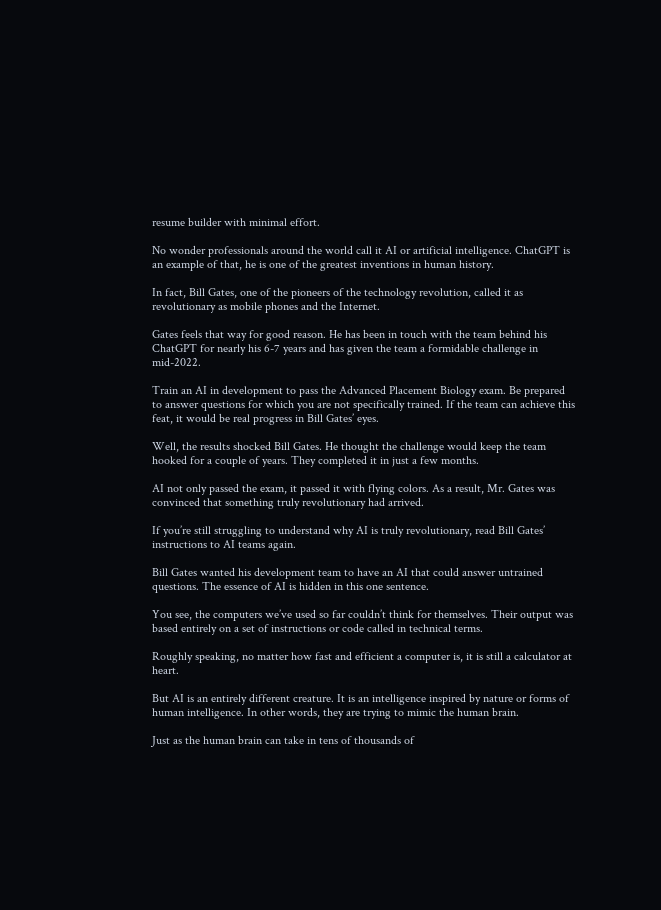resume builder with minimal effort.

No wonder professionals around the world call it AI or artificial intelligence. ChatGPT is an example of that, he is one of the greatest inventions in human history.

In fact, Bill Gates, one of the pioneers of the technology revolution, called it as revolutionary as mobile phones and the Internet.

Gates feels that way for good reason. He has been in touch with the team behind his ChatGPT for nearly his 6-7 years and has given the team a formidable challenge in mid-2022.

Train an AI in development to pass the Advanced Placement Biology exam. Be prepared to answer questions for which you are not specifically trained. If the team can achieve this feat, it would be real progress in Bill Gates’ eyes.

Well, the results shocked Bill Gates. He thought the challenge would keep the team hooked for a couple of years. They completed it in just a few months.

AI not only passed the exam, it passed it with flying colors. As a result, Mr. Gates was convinced that something truly revolutionary had arrived.

If you’re still struggling to understand why AI is truly revolutionary, read Bill Gates’ instructions to AI teams again.

Bill Gates wanted his development team to have an AI that could answer untrained questions. The essence of AI is hidden in this one sentence.

You see, the computers we’ve used so far couldn’t think for themselves. Their output was based entirely on a set of instructions or code called in technical terms.

Roughly speaking, no matter how fast and efficient a computer is, it is still a calculator at heart.

But AI is an entirely different creature. It is an intelligence inspired by nature or forms of human intelligence. In other words, they are trying to mimic the human brain.

Just as the human brain can take in tens of thousands of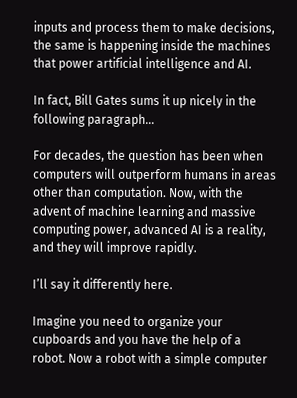inputs and process them to make decisions, the same is happening inside the machines that power artificial intelligence and AI.

In fact, Bill Gates sums it up nicely in the following paragraph…

For decades, the question has been when computers will outperform humans in areas other than computation. Now, with the advent of machine learning and massive computing power, advanced AI is a reality, and they will improve rapidly.

I’ll say it differently here.

Imagine you need to organize your cupboards and you have the help of a robot. Now a robot with a simple computer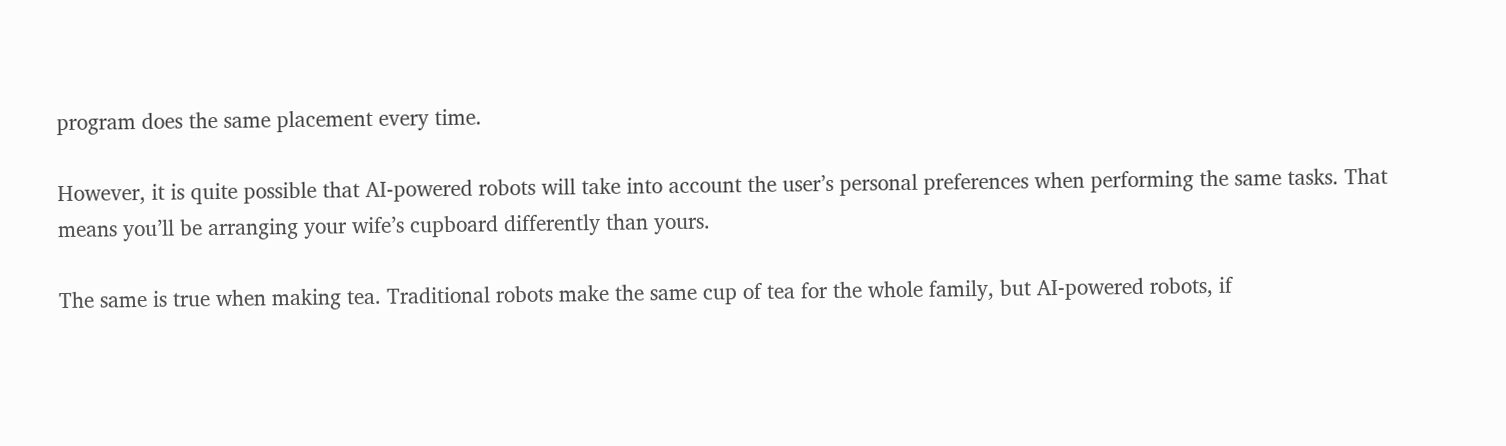program does the same placement every time.

However, it is quite possible that AI-powered robots will take into account the user’s personal preferences when performing the same tasks. That means you’ll be arranging your wife’s cupboard differently than yours.

The same is true when making tea. Traditional robots make the same cup of tea for the whole family, but AI-powered robots, if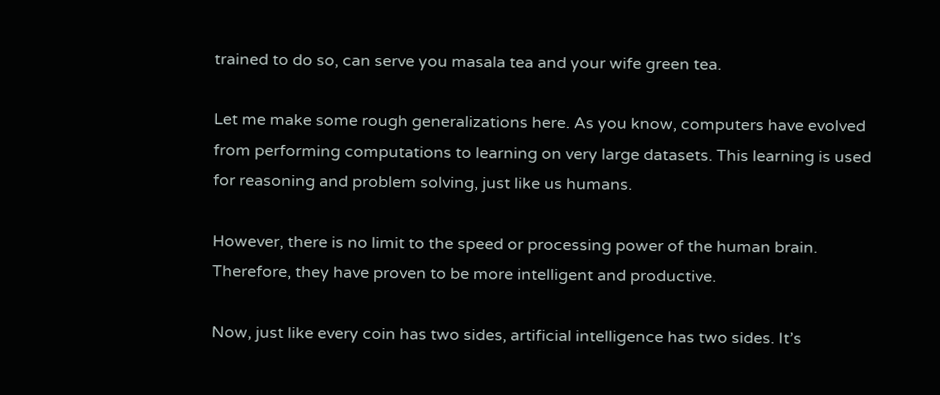trained to do so, can serve you masala tea and your wife green tea.

Let me make some rough generalizations here. As you know, computers have evolved from performing computations to learning on very large datasets. This learning is used for reasoning and problem solving, just like us humans.

However, there is no limit to the speed or processing power of the human brain. Therefore, they have proven to be more intelligent and productive.

Now, just like every coin has two sides, artificial intelligence has two sides. It’s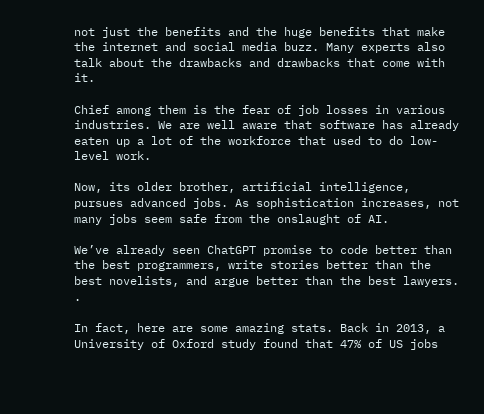not just the benefits and the huge benefits that make the internet and social media buzz. Many experts also talk about the drawbacks and drawbacks that come with it.

Chief among them is the fear of job losses in various industries. We are well aware that software has already eaten up a lot of the workforce that used to do low-level work.

Now, its older brother, artificial intelligence, pursues advanced jobs. As sophistication increases, not many jobs seem safe from the onslaught of AI.

We’ve already seen ChatGPT promise to code better than the best programmers, write stories better than the best novelists, and argue better than the best lawyers. .

In fact, here are some amazing stats. Back in 2013, a University of Oxford study found that 47% of US jobs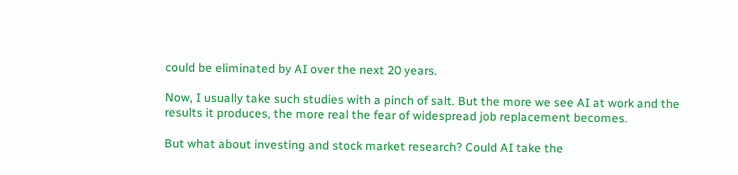could be eliminated by AI over the next 20 years.

Now, I usually take such studies with a pinch of salt. But the more we see AI at work and the results it produces, the more real the fear of widespread job replacement becomes.

But what about investing and stock market research? Could AI take the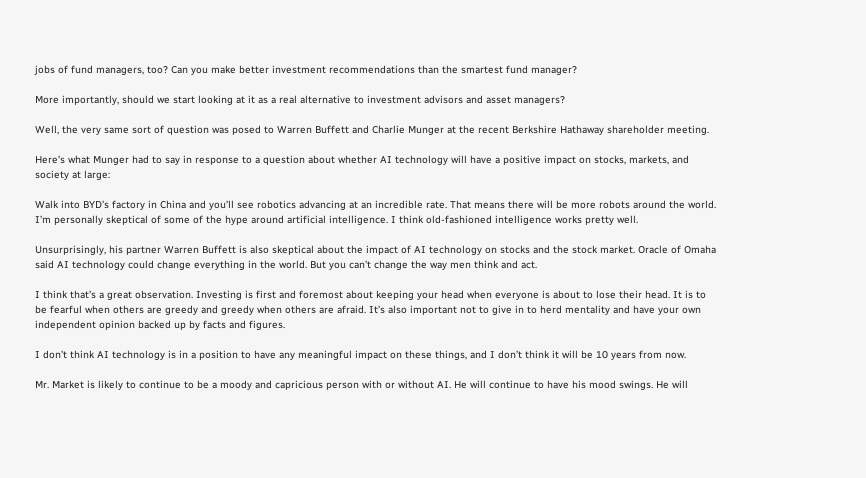jobs of fund managers, too? Can you make better investment recommendations than the smartest fund manager?

More importantly, should we start looking at it as a real alternative to investment advisors and asset managers?

Well, the very same sort of question was posed to Warren Buffett and Charlie Munger at the recent Berkshire Hathaway shareholder meeting.

Here’s what Munger had to say in response to a question about whether AI technology will have a positive impact on stocks, markets, and society at large:

Walk into BYD’s factory in China and you’ll see robotics advancing at an incredible rate. That means there will be more robots around the world. I’m personally skeptical of some of the hype around artificial intelligence. I think old-fashioned intelligence works pretty well.

Unsurprisingly, his partner Warren Buffett is also skeptical about the impact of AI technology on stocks and the stock market. Oracle of Omaha said AI technology could change everything in the world. But you can’t change the way men think and act.

I think that’s a great observation. Investing is first and foremost about keeping your head when everyone is about to lose their head. It is to be fearful when others are greedy and greedy when others are afraid. It’s also important not to give in to herd mentality and have your own independent opinion backed up by facts and figures.

I don’t think AI technology is in a position to have any meaningful impact on these things, and I don’t think it will be 10 years from now.

Mr. Market is likely to continue to be a moody and capricious person with or without AI. He will continue to have his mood swings. He will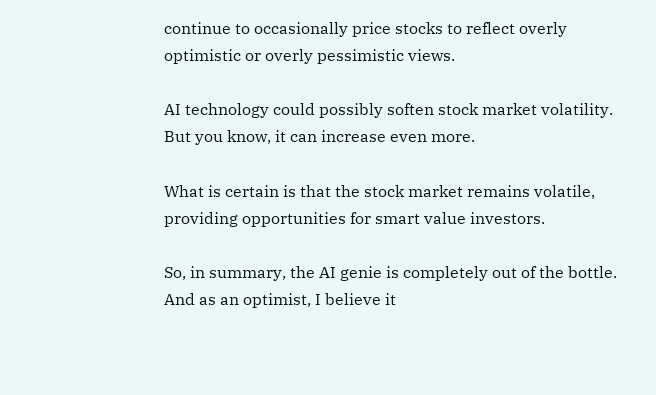continue to occasionally price stocks to reflect overly optimistic or overly pessimistic views.

AI technology could possibly soften stock market volatility. But you know, it can increase even more.

What is certain is that the stock market remains volatile, providing opportunities for smart value investors.

So, in summary, the AI genie is completely out of the bottle. And as an optimist, I believe it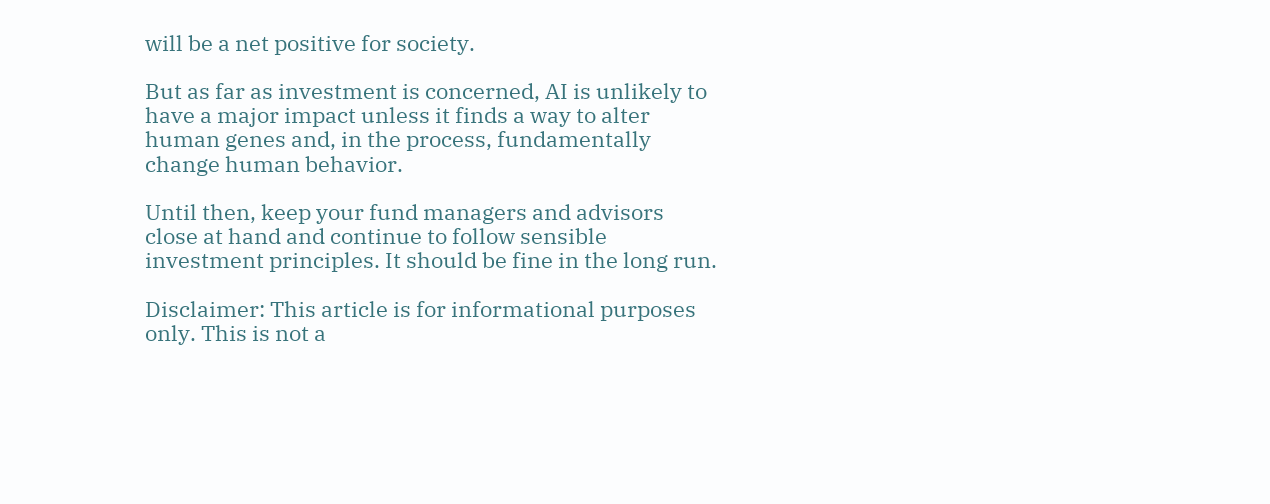will be a net positive for society.

But as far as investment is concerned, AI is unlikely to have a major impact unless it finds a way to alter human genes and, in the process, fundamentally change human behavior.

Until then, keep your fund managers and advisors close at hand and continue to follow sensible investment principles. It should be fine in the long run.

Disclaimer: This article is for informational purposes only. This is not a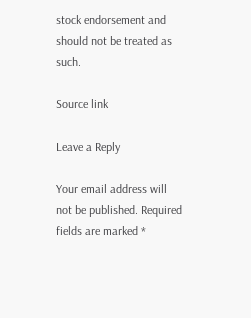stock endorsement and should not be treated as such.

Source link

Leave a Reply

Your email address will not be published. Required fields are marked *